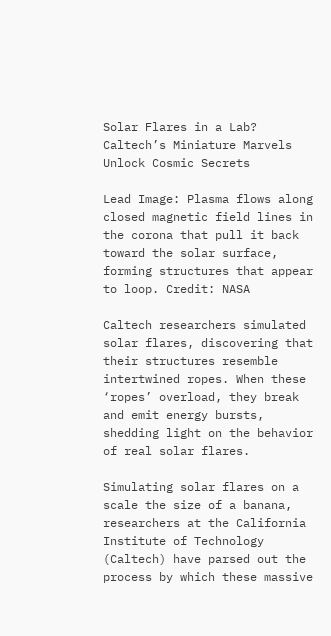Solar Flares in a Lab? Caltech’s Miniature Marvels Unlock Cosmic Secrets

Lead Image: Plasma flows along closed magnetic field lines in the corona that pull it back toward the solar surface, forming structures that appear to loop. Credit: NASA

Caltech researchers simulated solar flares, discovering that their structures resemble intertwined ropes. When these ‘ropes’ overload, they break and emit energy bursts, shedding light on the behavior of real solar flares.

Simulating solar flares on a scale the size of a banana, researchers at the California Institute of Technology (Caltech) have parsed out the process by which these massive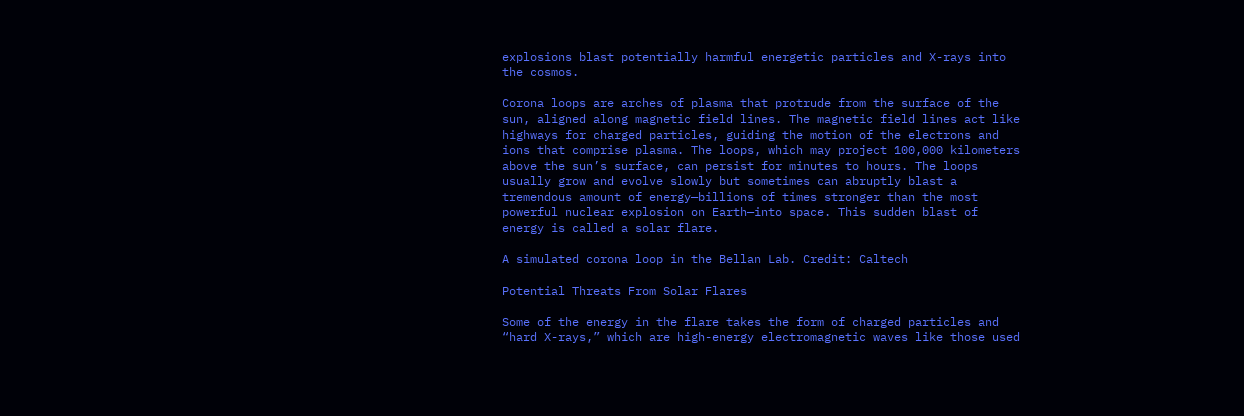explosions blast potentially harmful energetic particles and X-rays into the cosmos.

Corona loops are arches of plasma that protrude from the surface of the sun, aligned along magnetic field lines. The magnetic field lines act like highways for charged particles, guiding the motion of the electrons and ions that comprise plasma. The loops, which may project 100,000 kilometers above the sun’s surface, can persist for minutes to hours. The loops usually grow and evolve slowly but sometimes can abruptly blast a tremendous amount of energy—billions of times stronger than the most powerful nuclear explosion on Earth—into space. This sudden blast of energy is called a solar flare.

A simulated corona loop in the Bellan Lab. Credit: Caltech

Potential Threats From Solar Flares

Some of the energy in the flare takes the form of charged particles and “hard X-rays,” which are high-energy electromagnetic waves like those used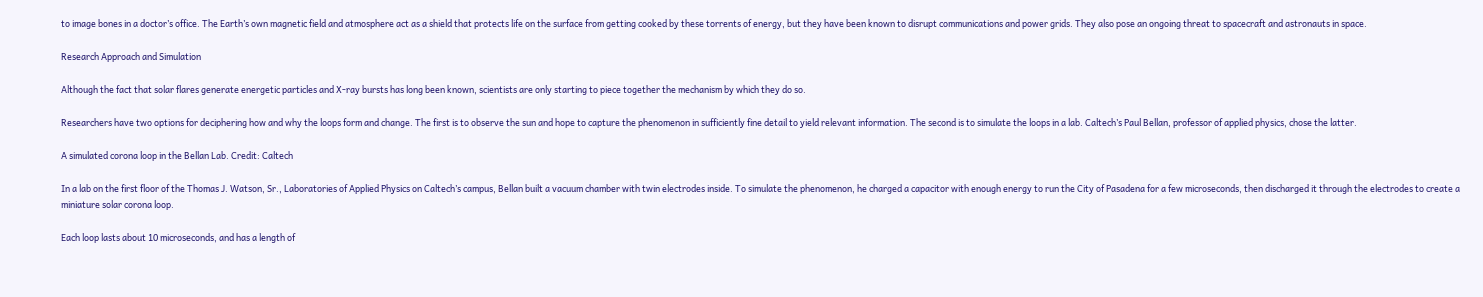to image bones in a doctor’s office. The Earth’s own magnetic field and atmosphere act as a shield that protects life on the surface from getting cooked by these torrents of energy, but they have been known to disrupt communications and power grids. They also pose an ongoing threat to spacecraft and astronauts in space.

Research Approach and Simulation

Although the fact that solar flares generate energetic particles and X-ray bursts has long been known, scientists are only starting to piece together the mechanism by which they do so.

Researchers have two options for deciphering how and why the loops form and change. The first is to observe the sun and hope to capture the phenomenon in sufficiently fine detail to yield relevant information. The second is to simulate the loops in a lab. Caltech’s Paul Bellan, professor of applied physics, chose the latter.

A simulated corona loop in the Bellan Lab. Credit: Caltech

In a lab on the first floor of the Thomas J. Watson, Sr., Laboratories of Applied Physics on Caltech’s campus, Bellan built a vacuum chamber with twin electrodes inside. To simulate the phenomenon, he charged a capacitor with enough energy to run the City of Pasadena for a few microseconds, then discharged it through the electrodes to create a miniature solar corona loop.

Each loop lasts about 10 microseconds, and has a length of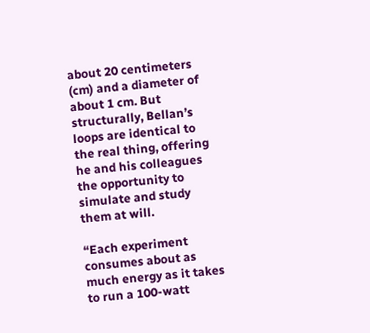about 20 centimeters (cm) and a diameter of about 1 cm. But structurally, Bellan’s loops are identical to the real thing, offering he and his colleagues the opportunity to simulate and study them at will.

“Each experiment consumes about as much energy as it takes to run a 100-watt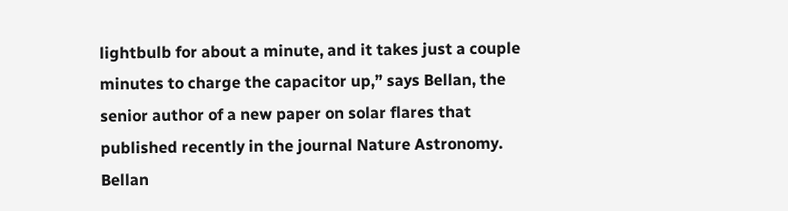lightbulb for about a minute, and it takes just a couple minutes to charge the capacitor up,” says Bellan, the senior author of a new paper on solar flares that published recently in the journal Nature Astronomy. Bellan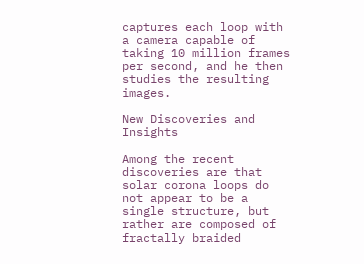captures each loop with a camera capable of taking 10 million frames per second, and he then studies the resulting images.

New Discoveries and Insights

Among the recent discoveries are that solar corona loops do not appear to be a single structure, but rather are composed of fractally braided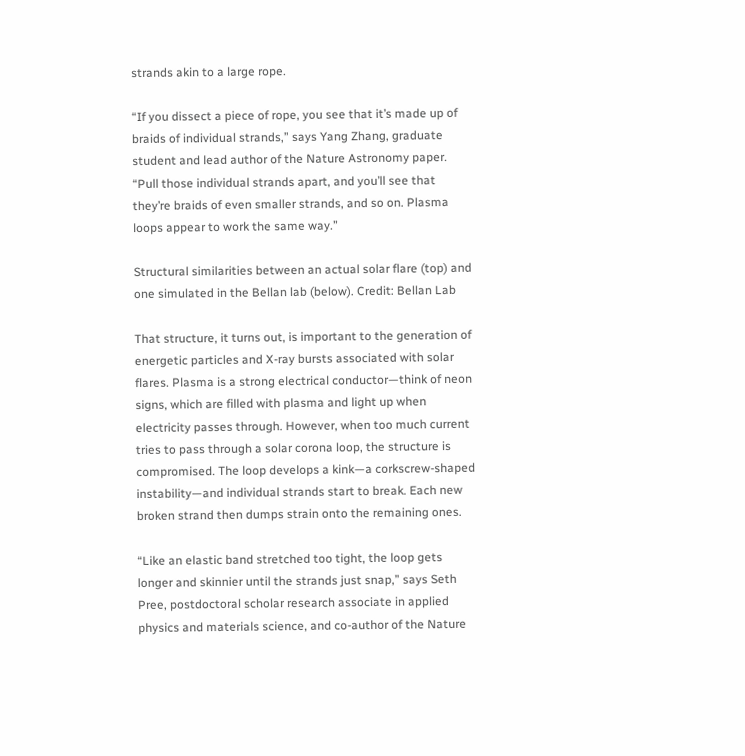strands akin to a large rope.

“If you dissect a piece of rope, you see that it’s made up of braids of individual strands,” says Yang Zhang, graduate student and lead author of the Nature Astronomy paper. “Pull those individual strands apart, and you’ll see that they’re braids of even smaller strands, and so on. Plasma loops appear to work the same way.”

Structural similarities between an actual solar flare (top) and one simulated in the Bellan lab (below). Credit: Bellan Lab

That structure, it turns out, is important to the generation of energetic particles and X-ray bursts associated with solar flares. Plasma is a strong electrical conductor—think of neon signs, which are filled with plasma and light up when electricity passes through. However, when too much current tries to pass through a solar corona loop, the structure is compromised. The loop develops a kink—a corkscrew-shaped instability—and individual strands start to break. Each new broken strand then dumps strain onto the remaining ones.

“Like an elastic band stretched too tight, the loop gets longer and skinnier until the strands just snap,” says Seth Pree, postdoctoral scholar research associate in applied physics and materials science, and co-author of the Nature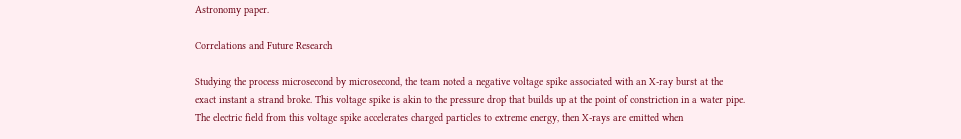Astronomy paper.

Correlations and Future Research

Studying the process microsecond by microsecond, the team noted a negative voltage spike associated with an X-ray burst at the exact instant a strand broke. This voltage spike is akin to the pressure drop that builds up at the point of constriction in a water pipe. The electric field from this voltage spike accelerates charged particles to extreme energy, then X-rays are emitted when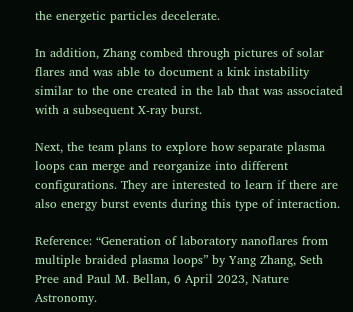the energetic particles decelerate.

In addition, Zhang combed through pictures of solar flares and was able to document a kink instability similar to the one created in the lab that was associated with a subsequent X-ray burst.

Next, the team plans to explore how separate plasma loops can merge and reorganize into different configurations. They are interested to learn if there are also energy burst events during this type of interaction.

Reference: “Generation of laboratory nanoflares from multiple braided plasma loops” by Yang Zhang, Seth Pree and Paul M. Bellan, 6 April 2023, Nature Astronomy.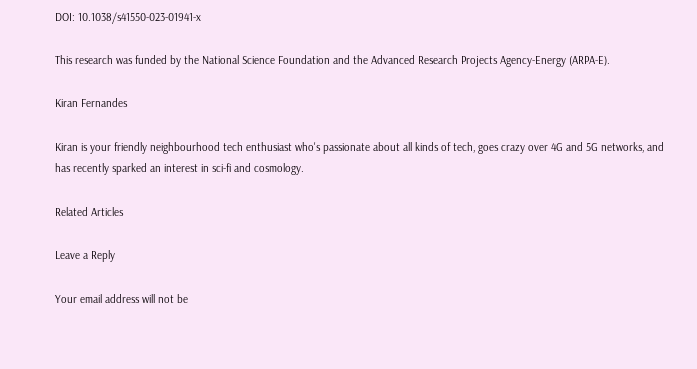DOI: 10.1038/s41550-023-01941-x

This research was funded by the National Science Foundation and the Advanced Research Projects Agency-Energy (ARPA-E).

Kiran Fernandes

Kiran is your friendly neighbourhood tech enthusiast who's passionate about all kinds of tech, goes crazy over 4G and 5G networks, and has recently sparked an interest in sci-fi and cosmology.

Related Articles

Leave a Reply

Your email address will not be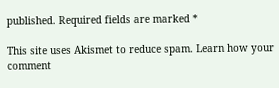published. Required fields are marked *

This site uses Akismet to reduce spam. Learn how your comment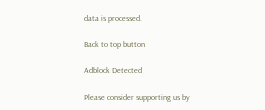data is processed.

Back to top button

Adblock Detected

Please consider supporting us by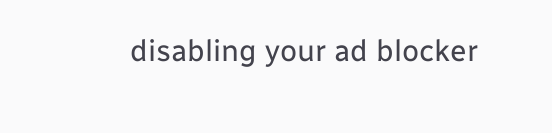disabling your ad blocker